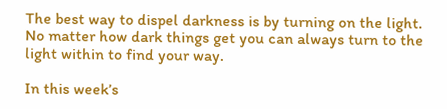The best way to dispel darkness is by turning on the light. No matter how dark things get you can always turn to the light within to find your way.

In this week’s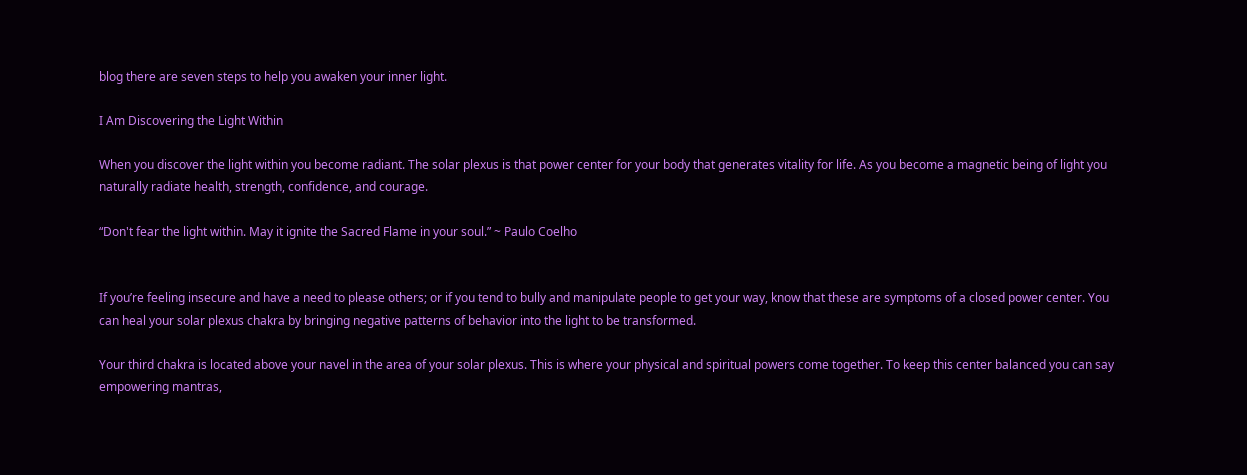blog there are seven steps to help you awaken your inner light.

I Am Discovering the Light Within

When you discover the light within you become radiant. The solar plexus is that power center for your body that generates vitality for life. As you become a magnetic being of light you naturally radiate health, strength, confidence, and courage.

“Don't fear the light within. May it ignite the Sacred Flame in your soul.” ~ Paulo Coelho


If you’re feeling insecure and have a need to please others; or if you tend to bully and manipulate people to get your way, know that these are symptoms of a closed power center. You can heal your solar plexus chakra by bringing negative patterns of behavior into the light to be transformed.

Your third chakra is located above your navel in the area of your solar plexus. This is where your physical and spiritual powers come together. To keep this center balanced you can say empowering mantras,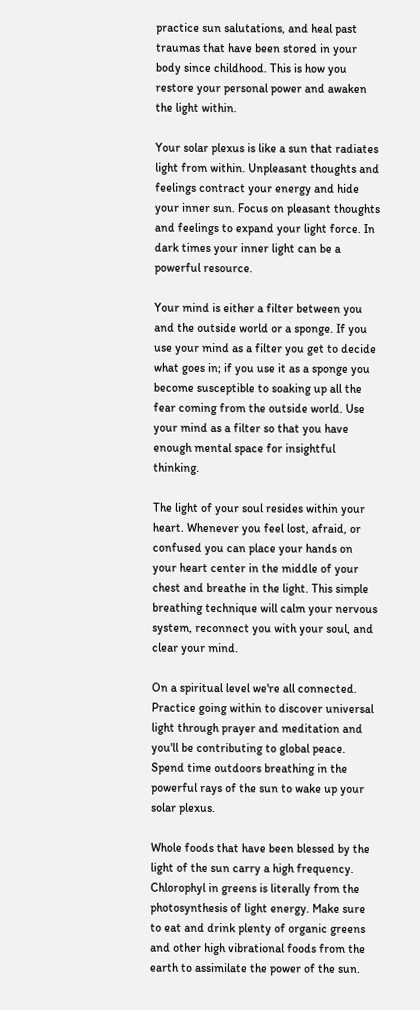practice sun salutations, and heal past traumas that have been stored in your body since childhood. This is how you restore your personal power and awaken the light within.

Your solar plexus is like a sun that radiates light from within. Unpleasant thoughts and feelings contract your energy and hide your inner sun. Focus on pleasant thoughts and feelings to expand your light force. In dark times your inner light can be a powerful resource.

Your mind is either a filter between you and the outside world or a sponge. If you use your mind as a filter you get to decide what goes in; if you use it as a sponge you become susceptible to soaking up all the fear coming from the outside world. Use your mind as a filter so that you have enough mental space for insightful thinking.

The light of your soul resides within your heart. Whenever you feel lost, afraid, or confused you can place your hands on your heart center in the middle of your chest and breathe in the light. This simple breathing technique will calm your nervous system, reconnect you with your soul, and clear your mind.

On a spiritual level we're all connected. Practice going within to discover universal light through prayer and meditation and you'll be contributing to global peace. Spend time outdoors breathing in the powerful rays of the sun to wake up your solar plexus.

Whole foods that have been blessed by the light of the sun carry a high frequency. Chlorophyl in greens is literally from the photosynthesis of light energy. Make sure to eat and drink plenty of organic greens and other high vibrational foods from the earth to assimilate the power of the sun.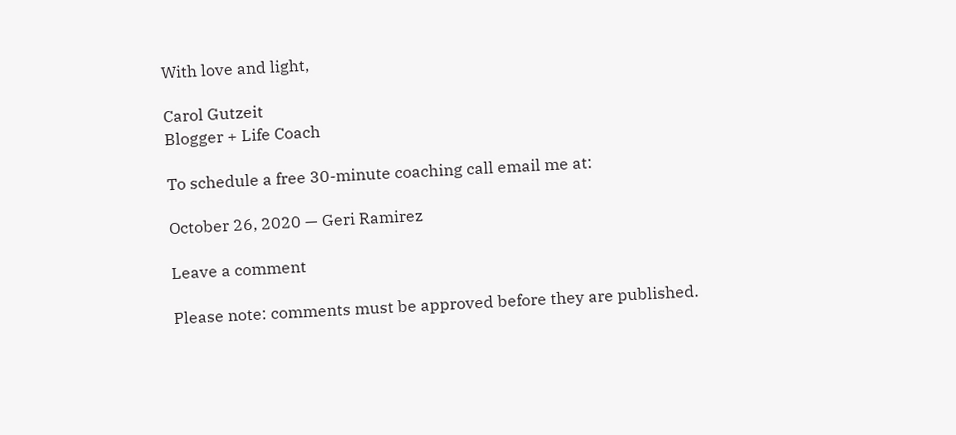With love and light,

Carol Gutzeit
Blogger + Life Coach

To schedule a free 30-minute coaching call email me at:

October 26, 2020 — Geri Ramirez

Leave a comment

Please note: comments must be approved before they are published.